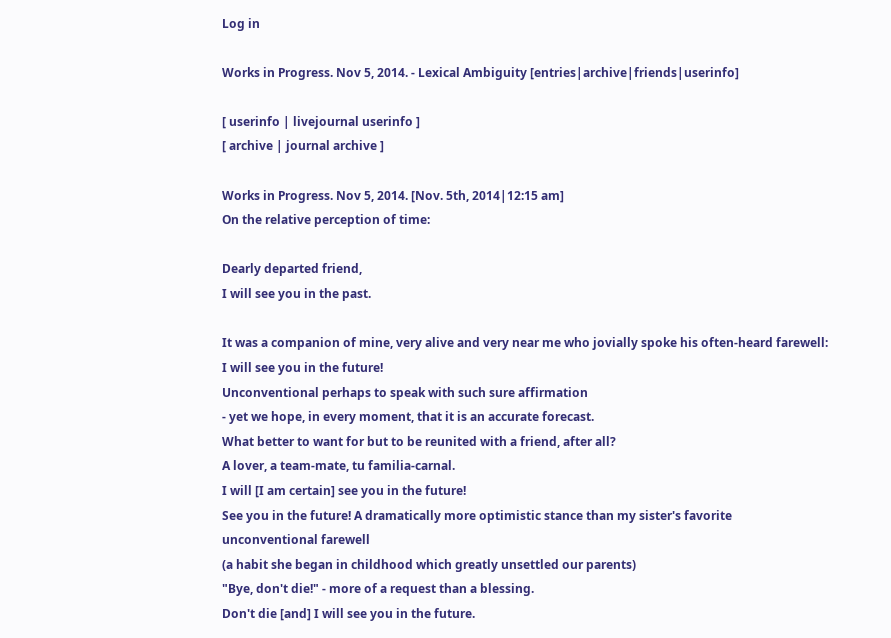Log in

Works in Progress. Nov 5, 2014. - Lexical Ambiguity [entries|archive|friends|userinfo]

[ userinfo | livejournal userinfo ]
[ archive | journal archive ]

Works in Progress. Nov 5, 2014. [Nov. 5th, 2014|12:15 am]
On the relative perception of time:

Dearly departed friend,
I will see you in the past.

It was a companion of mine, very alive and very near me who jovially spoke his often-heard farewell:
I will see you in the future!
Unconventional perhaps to speak with such sure affirmation
- yet we hope, in every moment, that it is an accurate forecast.
What better to want for but to be reunited with a friend, after all?
A lover, a team-mate, tu familia-carnal.
I will [I am certain] see you in the future!
See you in the future! A dramatically more optimistic stance than my sister's favorite
unconventional farewell
(a habit she began in childhood which greatly unsettled our parents)
"Bye, don't die!" - more of a request than a blessing.
Don't die [and] I will see you in the future.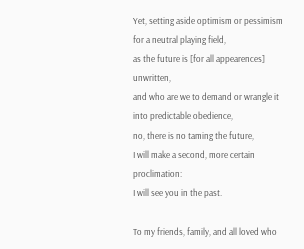Yet, setting aside optimism or pessimism for a neutral playing field,
as the future is [for all appearences] unwritten,
and who are we to demand or wrangle it into predictable obedience,
no, there is no taming the future,
I will make a second, more certain proclimation:
I will see you in the past.

To my friends, family, and all loved who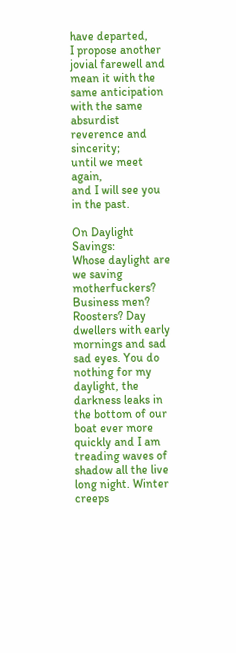have departed,
I propose another jovial farewell and mean it with the same anticipation
with the same absurdist reverence and sincerity;
until we meet again,
and I will see you in the past.

On Daylight Savings:
Whose daylight are we saving motherfuckers?
Business men? Roosters? Day dwellers with early mornings and sad sad eyes. You do nothing for my daylight, the darkness leaks in the bottom of our boat ever more quickly and I am treading waves of shadow all the live long night. Winter creeps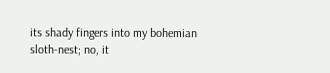its shady fingers into my bohemian sloth-nest; no, it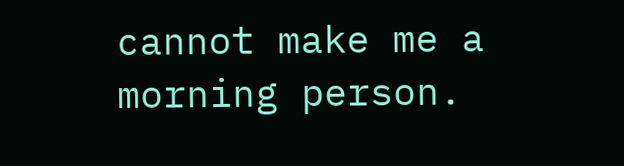cannot make me a morning person.